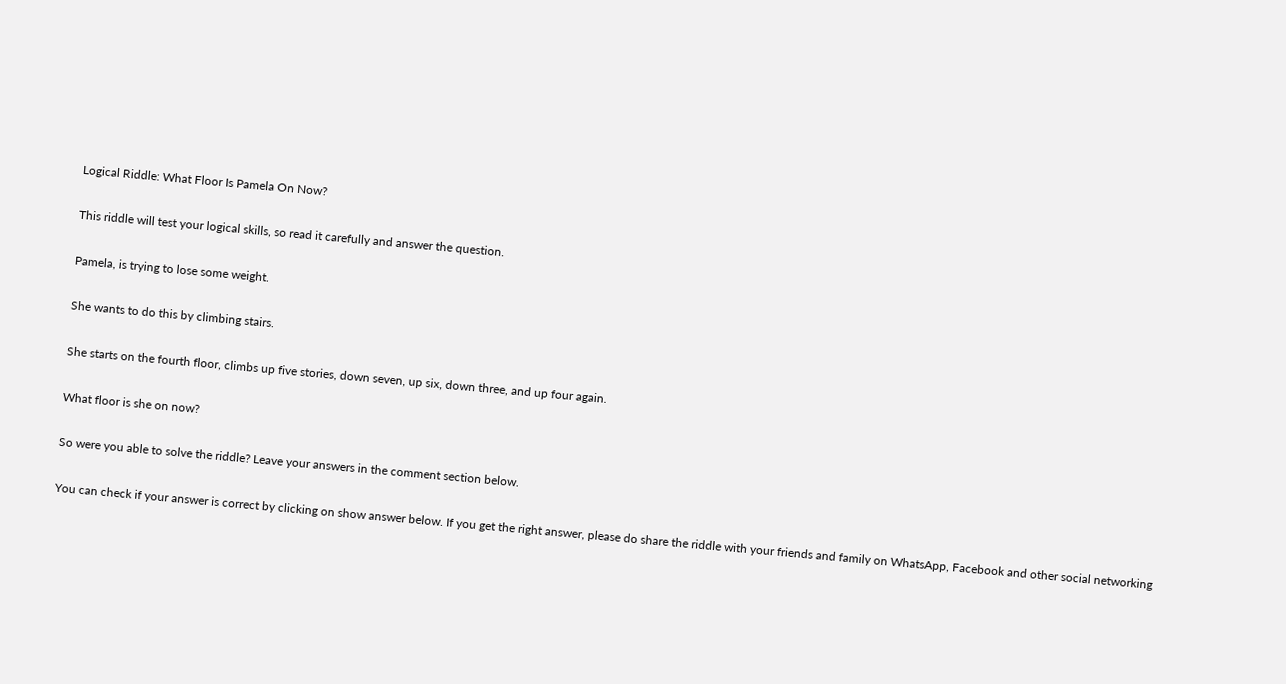Logical Riddle: What Floor Is Pamela On Now?

This riddle will test your logical skills, so read it carefully and answer the question.

Pamela, is trying to lose some weight.

She wants to do this by climbing stairs.

She starts on the fourth floor, climbs up five stories, down seven, up six, down three, and up four again.

What floor is she on now?

So were you able to solve the riddle? Leave your answers in the comment section below.

You can check if your answer is correct by clicking on show answer below. If you get the right answer, please do share the riddle with your friends and family on WhatsApp, Facebook and other social networking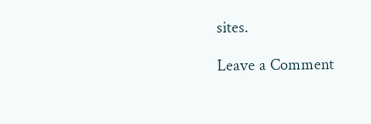sites.

Leave a Comment